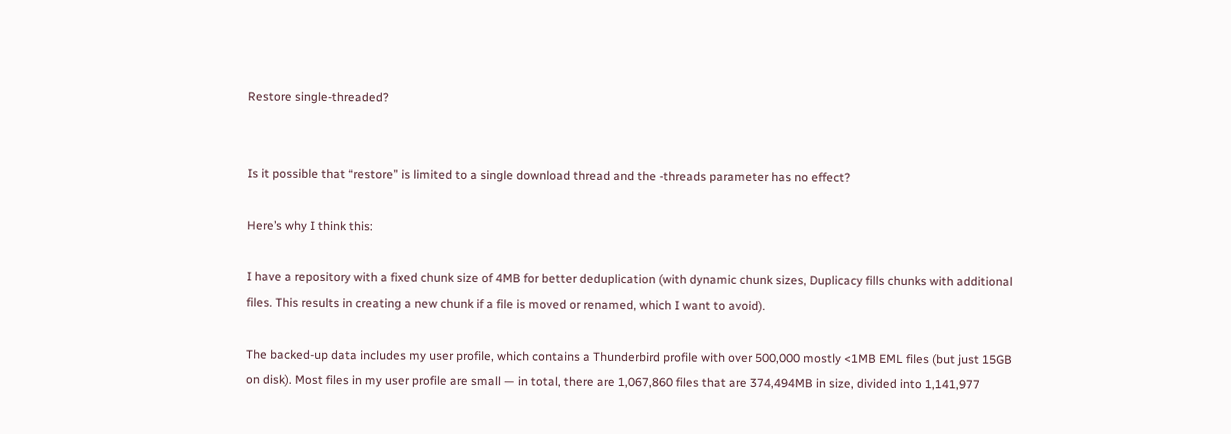Restore single-threaded?


Is it possible that “restore” is limited to a single download thread and the -threads parameter has no effect?

Here’s why I think this:

I have a repository with a fixed chunk size of 4MB for better deduplication (with dynamic chunk sizes, Duplicacy fills chunks with additional files. This results in creating a new chunk if a file is moved or renamed, which I want to avoid).

The backed-up data includes my user profile, which contains a Thunderbird profile with over 500,000 mostly <1MB EML files (but just 15GB on disk). Most files in my user profile are small — in total, there are 1,067,860 files that are 374,494MB in size, divided into 1,141,977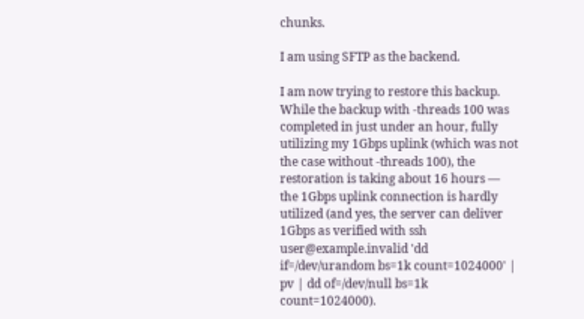chunks.

I am using SFTP as the backend.

I am now trying to restore this backup. While the backup with -threads 100 was completed in just under an hour, fully utilizing my 1Gbps uplink (which was not the case without -threads 100), the restoration is taking about 16 hours — the 1Gbps uplink connection is hardly utilized (and yes, the server can deliver 1Gbps as verified with ssh user@example.invalid 'dd if=/dev/urandom bs=1k count=1024000' | pv | dd of=/dev/null bs=1k count=1024000).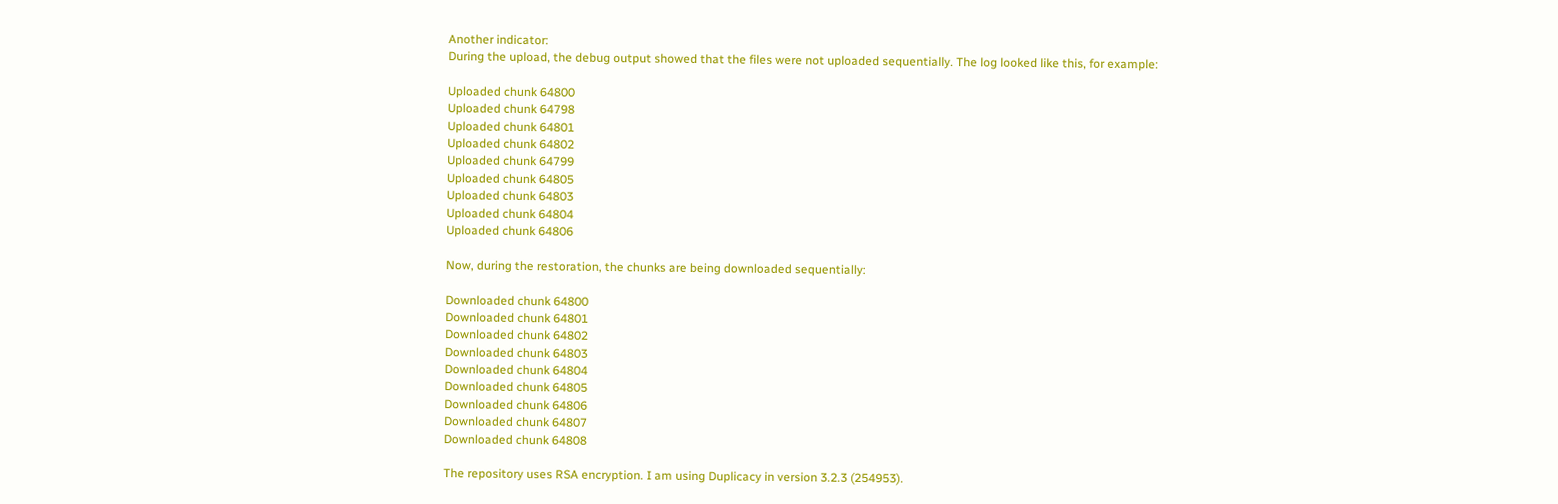Another indicator:
During the upload, the debug output showed that the files were not uploaded sequentially. The log looked like this, for example:

Uploaded chunk 64800
Uploaded chunk 64798
Uploaded chunk 64801
Uploaded chunk 64802
Uploaded chunk 64799
Uploaded chunk 64805
Uploaded chunk 64803
Uploaded chunk 64804
Uploaded chunk 64806

Now, during the restoration, the chunks are being downloaded sequentially:

Downloaded chunk 64800
Downloaded chunk 64801
Downloaded chunk 64802
Downloaded chunk 64803
Downloaded chunk 64804
Downloaded chunk 64805
Downloaded chunk 64806
Downloaded chunk 64807
Downloaded chunk 64808

The repository uses RSA encryption. I am using Duplicacy in version 3.2.3 (254953).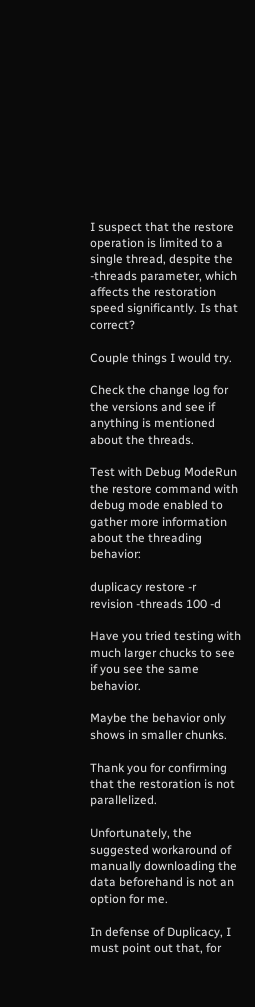I suspect that the restore operation is limited to a single thread, despite the -threads parameter, which affects the restoration speed significantly. Is that correct?

Couple things I would try.

Check the change log for the versions and see if anything is mentioned about the threads.

Test with Debug ModeRun the restore command with debug mode enabled to gather more information about the threading behavior:

duplicacy restore -r revision -threads 100 -d

Have you tried testing with much larger chucks to see if you see the same behavior.

Maybe the behavior only shows in smaller chunks.

Thank you for confirming that the restoration is not parallelized.

Unfortunately, the suggested workaround of manually downloading the data beforehand is not an option for me.

In defense of Duplicacy, I must point out that, for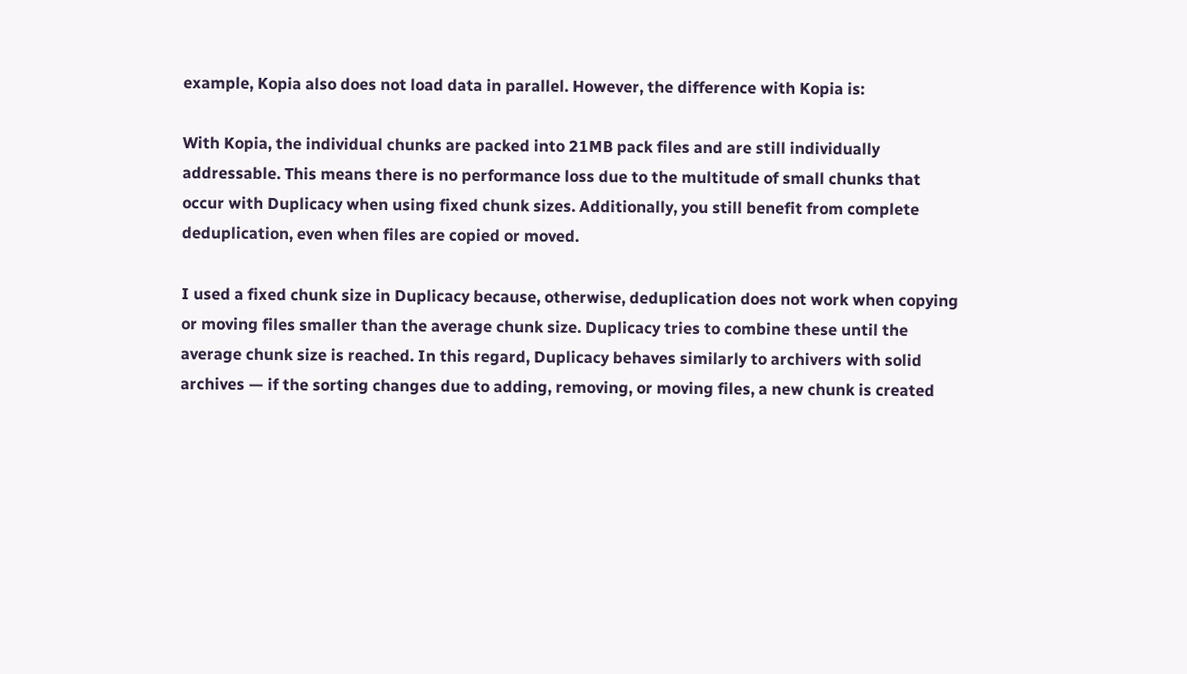example, Kopia also does not load data in parallel. However, the difference with Kopia is:

With Kopia, the individual chunks are packed into 21MB pack files and are still individually addressable. This means there is no performance loss due to the multitude of small chunks that occur with Duplicacy when using fixed chunk sizes. Additionally, you still benefit from complete deduplication, even when files are copied or moved.

I used a fixed chunk size in Duplicacy because, otherwise, deduplication does not work when copying or moving files smaller than the average chunk size. Duplicacy tries to combine these until the average chunk size is reached. In this regard, Duplicacy behaves similarly to archivers with solid archives — if the sorting changes due to adding, removing, or moving files, a new chunk is created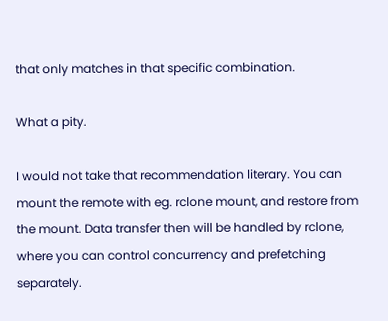that only matches in that specific combination.

What a pity.

I would not take that recommendation literary. You can mount the remote with eg. rclone mount, and restore from the mount. Data transfer then will be handled by rclone, where you can control concurrency and prefetching separately.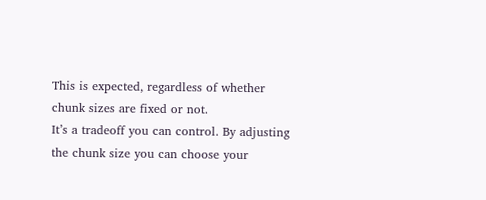This is expected, regardless of whether chunk sizes are fixed or not.
It’s a tradeoff you can control. By adjusting the chunk size you can choose your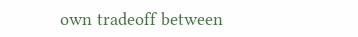own tradeoff between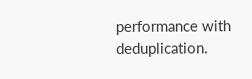performance with deduplication.